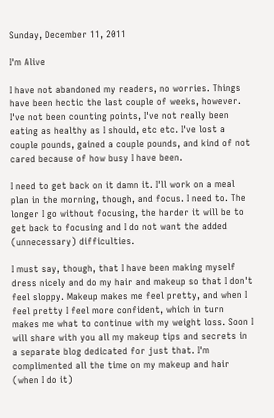Sunday, December 11, 2011

I'm Alive

I have not abandoned my readers, no worries. Things have been hectic the last couple of weeks, however. I've not been counting points, I've not really been eating as healthy as I should, etc etc. I've lost a couple pounds, gained a couple pounds, and kind of not cared because of how busy I have been.

I need to get back on it damn it. I'll work on a meal plan in the morning, though, and focus. I need to. The longer I go without focusing, the harder it will be to get back to focusing and I do not want the added (unnecessary) difficulties.

I must say, though, that I have been making myself dress nicely and do my hair and makeup so that I don't feel sloppy. Makeup makes me feel pretty, and when I feel pretty I feel more confident, which in turn makes me what to continue with my weight loss. Soon I will share with you all my makeup tips and secrets in a separate blog dedicated for just that. I'm complimented all the time on my makeup and hair (when I do it)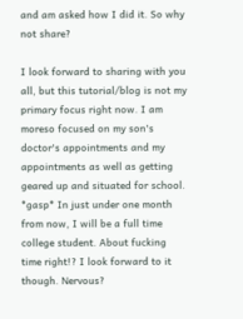and am asked how I did it. So why not share?

I look forward to sharing with you all, but this tutorial/blog is not my primary focus right now. I am moreso focused on my son's doctor's appointments and my appointments as well as getting geared up and situated for school. *gasp* In just under one month from now, I will be a full time college student. About fucking time right!? I look forward to it though. Nervous?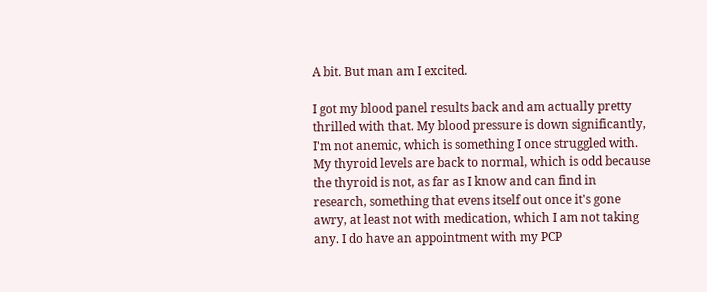A bit. But man am I excited.

I got my blood panel results back and am actually pretty thrilled with that. My blood pressure is down significantly, I'm not anemic, which is something I once struggled with. My thyroid levels are back to normal, which is odd because the thyroid is not, as far as I know and can find in research, something that evens itself out once it's gone awry, at least not with medication, which I am not taking any. I do have an appointment with my PCP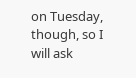on Tuesday, though, so I will ask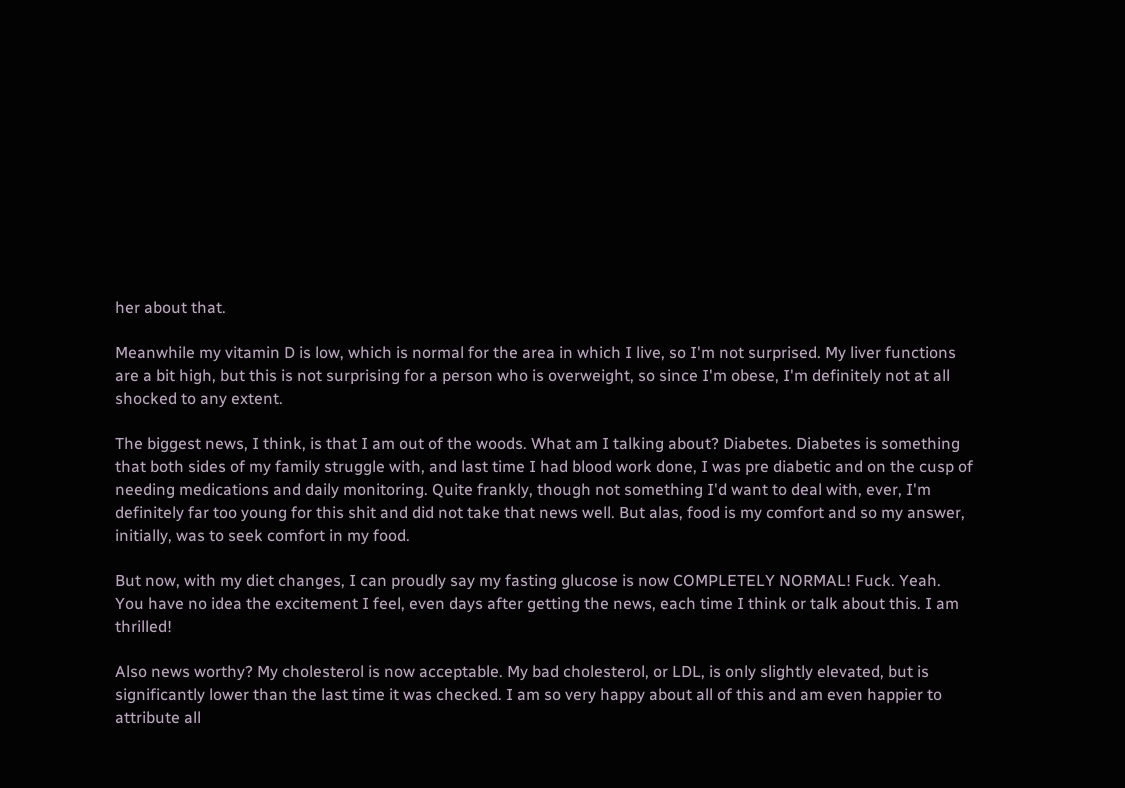her about that.

Meanwhile my vitamin D is low, which is normal for the area in which I live, so I'm not surprised. My liver functions are a bit high, but this is not surprising for a person who is overweight, so since I'm obese, I'm definitely not at all shocked to any extent.

The biggest news, I think, is that I am out of the woods. What am I talking about? Diabetes. Diabetes is something that both sides of my family struggle with, and last time I had blood work done, I was pre diabetic and on the cusp of needing medications and daily monitoring. Quite frankly, though not something I'd want to deal with, ever, I'm definitely far too young for this shit and did not take that news well. But alas, food is my comfort and so my answer, initially, was to seek comfort in my food.

But now, with my diet changes, I can proudly say my fasting glucose is now COMPLETELY NORMAL! Fuck. Yeah. You have no idea the excitement I feel, even days after getting the news, each time I think or talk about this. I am thrilled!

Also news worthy? My cholesterol is now acceptable. My bad cholesterol, or LDL, is only slightly elevated, but is significantly lower than the last time it was checked. I am so very happy about all of this and am even happier to attribute all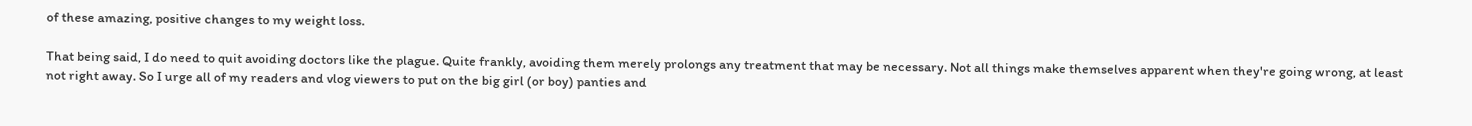of these amazing, positive changes to my weight loss.

That being said, I do need to quit avoiding doctors like the plague. Quite frankly, avoiding them merely prolongs any treatment that may be necessary. Not all things make themselves apparent when they're going wrong, at least not right away. So I urge all of my readers and vlog viewers to put on the big girl (or boy) panties and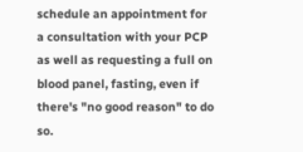schedule an appointment for a consultation with your PCP as well as requesting a full on blood panel, fasting, even if there's "no good reason" to do so.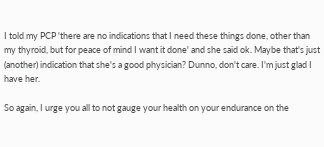I told my PCP 'there are no indications that I need these things done, other than my thyroid, but for peace of mind I want it done' and she said ok. Maybe that's just (another) indication that she's a good physician? Dunno, don't care. I'm just glad I have her.

So again, I urge you all to not gauge your health on your endurance on the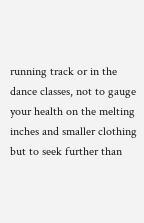running track or in the dance classes, not to gauge your health on the melting inches and smaller clothing but to seek further than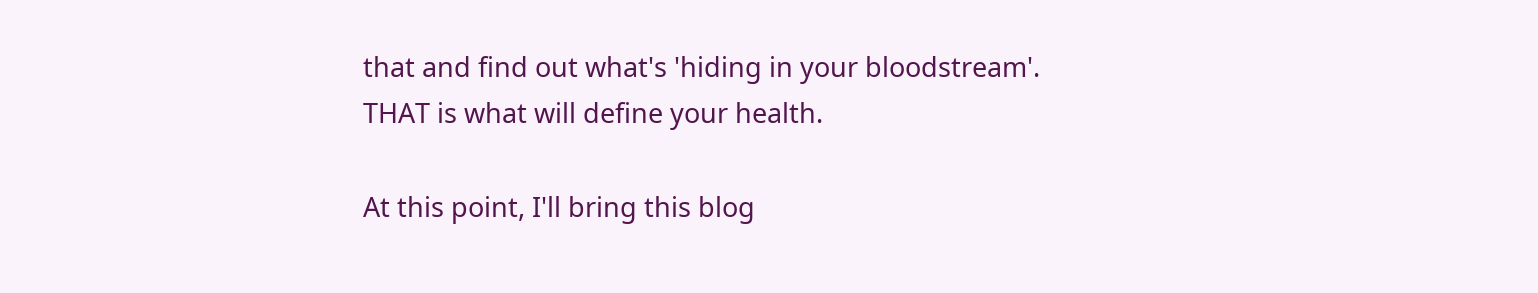that and find out what's 'hiding in your bloodstream'. THAT is what will define your health.

At this point, I'll bring this blog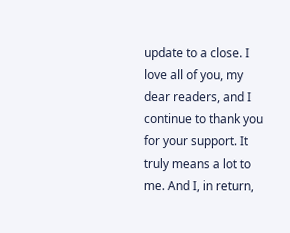update to a close. I love all of you, my dear readers, and I continue to thank you for your support. It truly means a lot to me. And I, in return,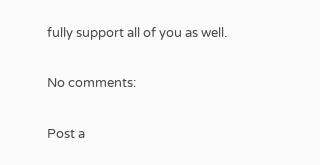fully support all of you as well.

No comments:

Post a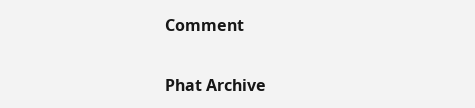Comment

Phat Archive